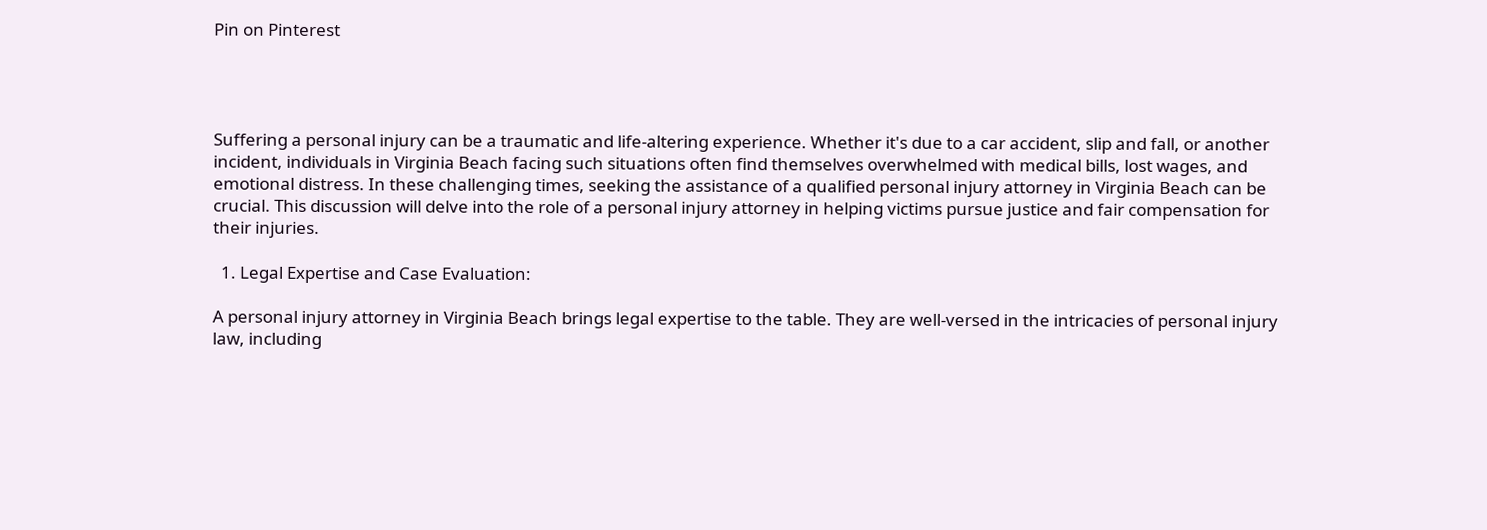Pin on Pinterest




Suffering a personal injury can be a traumatic and life-altering experience. Whether it's due to a car accident, slip and fall, or another incident, individuals in Virginia Beach facing such situations often find themselves overwhelmed with medical bills, lost wages, and emotional distress. In these challenging times, seeking the assistance of a qualified personal injury attorney in Virginia Beach can be crucial. This discussion will delve into the role of a personal injury attorney in helping victims pursue justice and fair compensation for their injuries.

  1. Legal Expertise and Case Evaluation:

A personal injury attorney in Virginia Beach brings legal expertise to the table. They are well-versed in the intricacies of personal injury law, including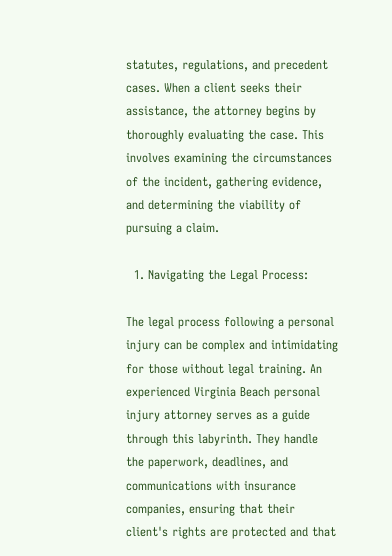statutes, regulations, and precedent cases. When a client seeks their assistance, the attorney begins by thoroughly evaluating the case. This involves examining the circumstances of the incident, gathering evidence, and determining the viability of pursuing a claim.

  1. Navigating the Legal Process:

The legal process following a personal injury can be complex and intimidating for those without legal training. An experienced Virginia Beach personal injury attorney serves as a guide through this labyrinth. They handle the paperwork, deadlines, and communications with insurance companies, ensuring that their client's rights are protected and that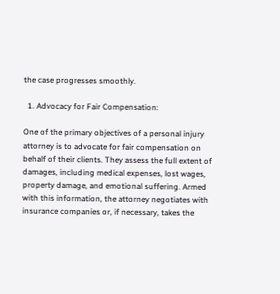the case progresses smoothly.

  1. Advocacy for Fair Compensation:

One of the primary objectives of a personal injury attorney is to advocate for fair compensation on behalf of their clients. They assess the full extent of damages, including medical expenses, lost wages, property damage, and emotional suffering. Armed with this information, the attorney negotiates with insurance companies or, if necessary, takes the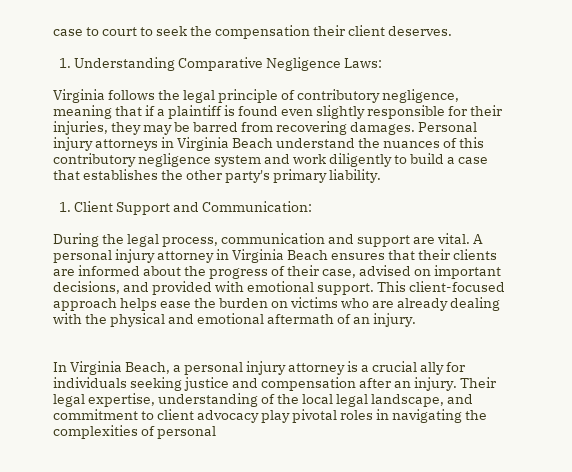case to court to seek the compensation their client deserves.

  1. Understanding Comparative Negligence Laws:

Virginia follows the legal principle of contributory negligence, meaning that if a plaintiff is found even slightly responsible for their injuries, they may be barred from recovering damages. Personal injury attorneys in Virginia Beach understand the nuances of this contributory negligence system and work diligently to build a case that establishes the other party's primary liability.

  1. Client Support and Communication:

During the legal process, communication and support are vital. A personal injury attorney in Virginia Beach ensures that their clients are informed about the progress of their case, advised on important decisions, and provided with emotional support. This client-focused approach helps ease the burden on victims who are already dealing with the physical and emotional aftermath of an injury.


In Virginia Beach, a personal injury attorney is a crucial ally for individuals seeking justice and compensation after an injury. Their legal expertise, understanding of the local legal landscape, and commitment to client advocacy play pivotal roles in navigating the complexities of personal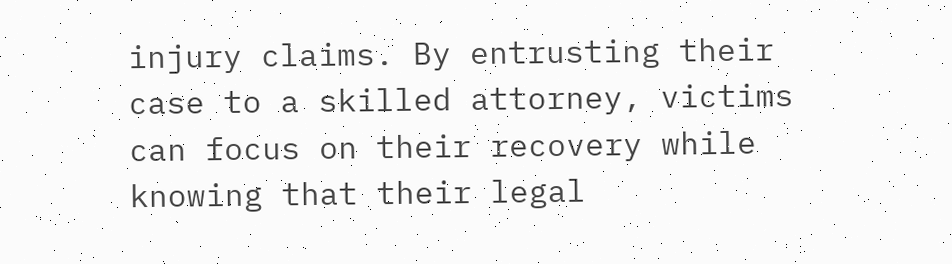injury claims. By entrusting their case to a skilled attorney, victims can focus on their recovery while knowing that their legal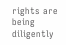rights are being diligently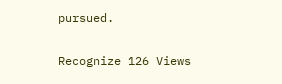pursued.

Recognize 126 Views